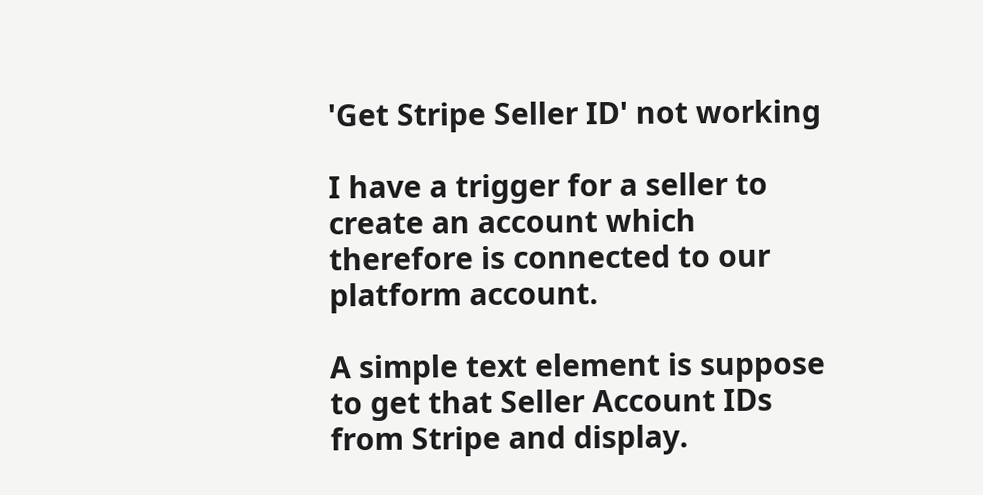'Get Stripe Seller ID' not working

I have a trigger for a seller to create an account which therefore is connected to our platform account.

A simple text element is suppose to get that Seller Account IDs from Stripe and display.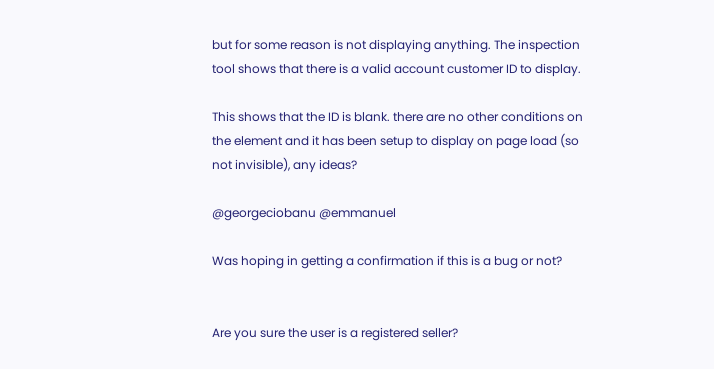but for some reason is not displaying anything. The inspection tool shows that there is a valid account customer ID to display.

This shows that the ID is blank. there are no other conditions on the element and it has been setup to display on page load (so not invisible), any ideas?

@georgeciobanu @emmanuel

Was hoping in getting a confirmation if this is a bug or not?


Are you sure the user is a registered seller?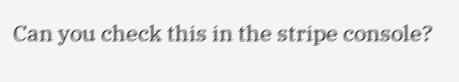Can you check this in the stripe console?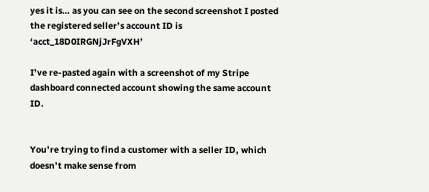yes it is… as you can see on the second screenshot I posted the registered seller’s account ID is ‘acct_18D0IRGNjJrFgVXH’

I’ve re-pasted again with a screenshot of my Stripe dashboard connected account showing the same account ID.


You’re trying to find a customer with a seller ID, which doesn’t make sense from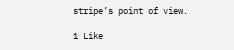stripe’s point of view.

1 Like